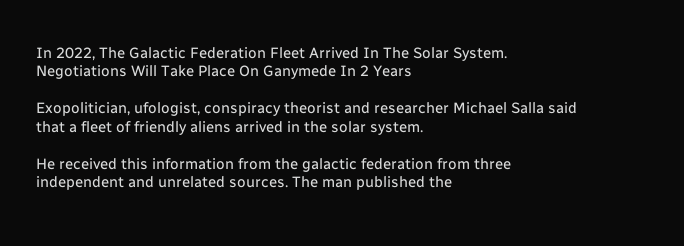In 2022, The Galactic Federation Fleet Arrived In The Solar System. Negotiations Will Take Place On Ganymede In 2 Years

Exopolitician, ufologist, conspiracy theorist and researcher Michael Salla said that a fleet of friendly aliens arrived in the solar system.

He received this information from the galactic federation from three independent and unrelated sources. The man published the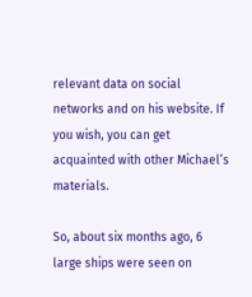relevant data on social networks and on his website. If you wish, you can get acquainted with other Michael’s materials.

So, about six months ago, 6 large ships were seen on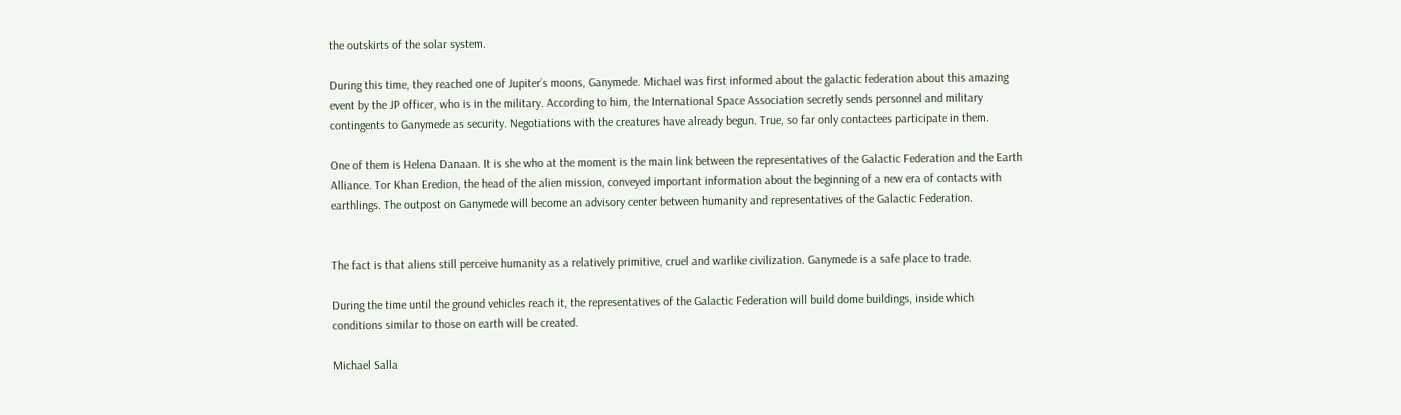the outskirts of the solar system.

During this time, they reached one of Jupiter’s moons, Ganymede. Michael was first informed about the galactic federation about this amazing event by the JP officer, who is in the military. According to him, the International Space Association secretly sends personnel and military contingents to Ganymede as security. Negotiations with the creatures have already begun. True, so far only contactees participate in them.

One of them is Helena Danaan. It is she who at the moment is the main link between the representatives of the Galactic Federation and the Earth Alliance. Tor Khan Eredion, the head of the alien mission, conveyed important information about the beginning of a new era of contacts with earthlings. The outpost on Ganymede will become an advisory center between humanity and representatives of the Galactic Federation.


The fact is that aliens still perceive humanity as a relatively primitive, cruel and warlike civilization. Ganymede is a safe place to trade.

During the time until the ground vehicles reach it, the representatives of the Galactic Federation will build dome buildings, inside which conditions similar to those on earth will be created.

Michael Salla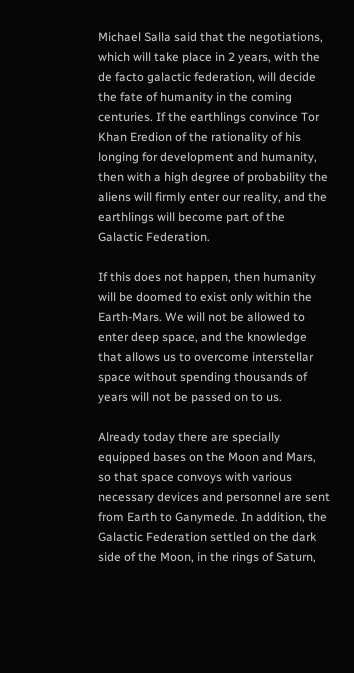Michael Salla said that the negotiations, which will take place in 2 years, with the de facto galactic federation, will decide the fate of humanity in the coming centuries. If the earthlings convince Tor Khan Eredion of the rationality of his longing for development and humanity, then with a high degree of probability the aliens will firmly enter our reality, and the earthlings will become part of the Galactic Federation.

If this does not happen, then humanity will be doomed to exist only within the Earth-Mars. We will not be allowed to enter deep space, and the knowledge that allows us to overcome interstellar space without spending thousands of years will not be passed on to us.

Already today there are specially equipped bases on the Moon and Mars, so that space convoys with various necessary devices and personnel are sent from Earth to Ganymede. In addition, the Galactic Federation settled on the dark side of the Moon, in the rings of Saturn,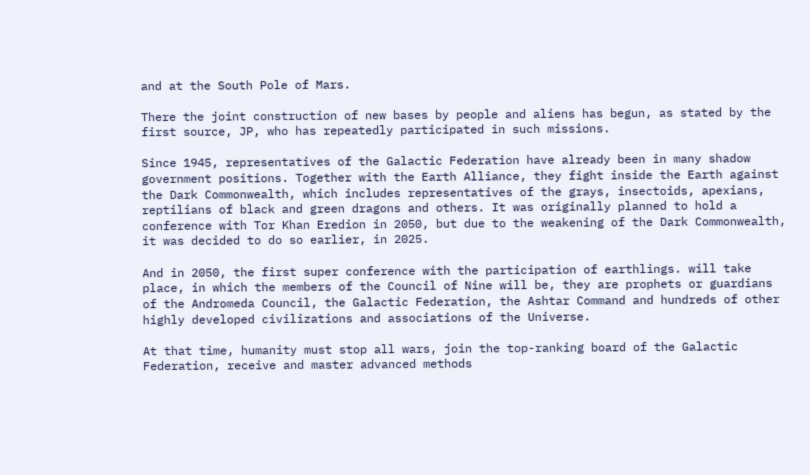and at the South Pole of Mars.

There the joint construction of new bases by people and aliens has begun, as stated by the first source, JP, who has repeatedly participated in such missions.

Since 1945, representatives of the Galactic Federation have already been in many shadow government positions. Together with the Earth Alliance, they fight inside the Earth against the Dark Commonwealth, which includes representatives of the grays, insectoids, apexians, reptilians of black and green dragons and others. It was originally planned to hold a conference with Tor Khan Eredion in 2050, but due to the weakening of the Dark Commonwealth, it was decided to do so earlier, in 2025.

And in 2050, the first super conference with the participation of earthlings. will take place, in which the members of the Council of Nine will be, they are prophets or guardians of the Andromeda Council, the Galactic Federation, the Ashtar Command and hundreds of other highly developed civilizations and associations of the Universe.

At that time, humanity must stop all wars, join the top-ranking board of the Galactic Federation, receive and master advanced methods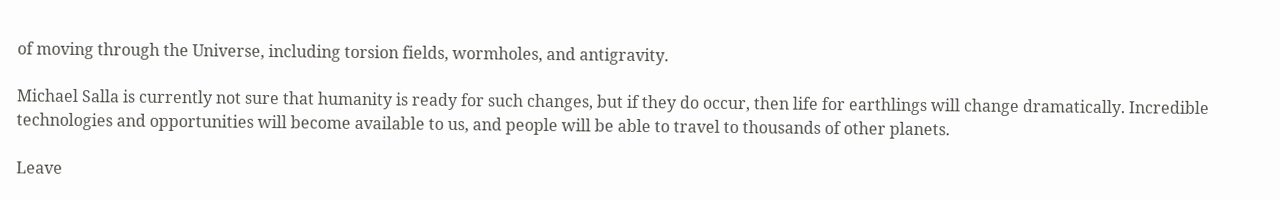of moving through the Universe, including torsion fields, wormholes, and antigravity.

Michael Salla is currently not sure that humanity is ready for such changes, but if they do occur, then life for earthlings will change dramatically. Incredible technologies and opportunities will become available to us, and people will be able to travel to thousands of other planets.

Leave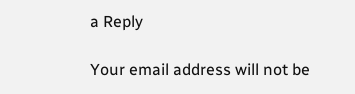a Reply

Your email address will not be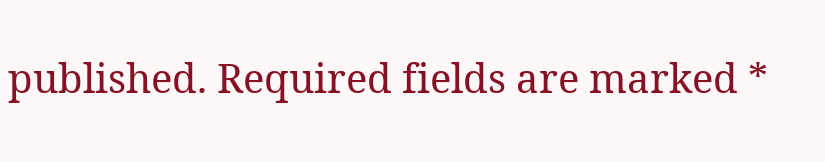published. Required fields are marked *